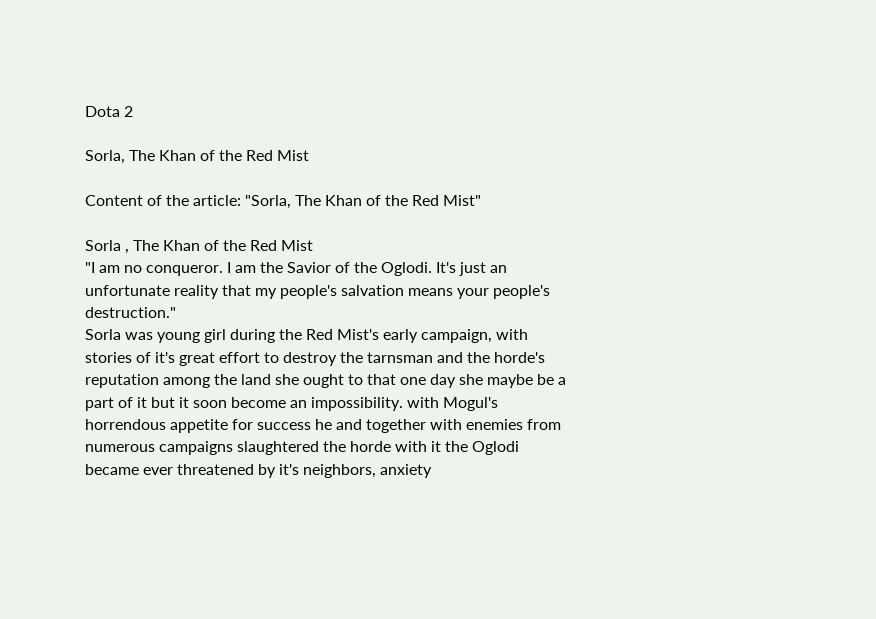Dota 2

Sorla, The Khan of the Red Mist

Content of the article: "Sorla, The Khan of the Red Mist"

Sorla , The Khan of the Red Mist
"I am no conqueror. I am the Savior of the Oglodi. It's just an unfortunate reality that my people's salvation means your people's destruction."
Sorla was young girl during the Red Mist's early campaign, with stories of it's great effort to destroy the tarnsman and the horde's reputation among the land she ought to that one day she maybe be a part of it but it soon become an impossibility. with Mogul's horrendous appetite for success he and together with enemies from numerous campaigns slaughtered the horde with it the Oglodi became ever threatened by it's neighbors, anxiety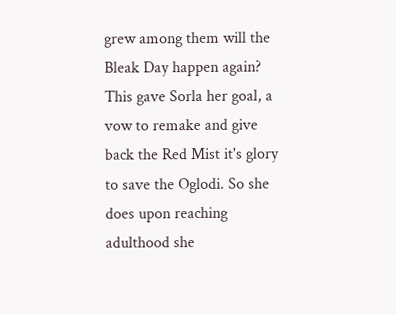grew among them will the Bleak Day happen again? This gave Sorla her goal, a vow to remake and give back the Red Mist it's glory to save the Oglodi. So she does upon reaching adulthood she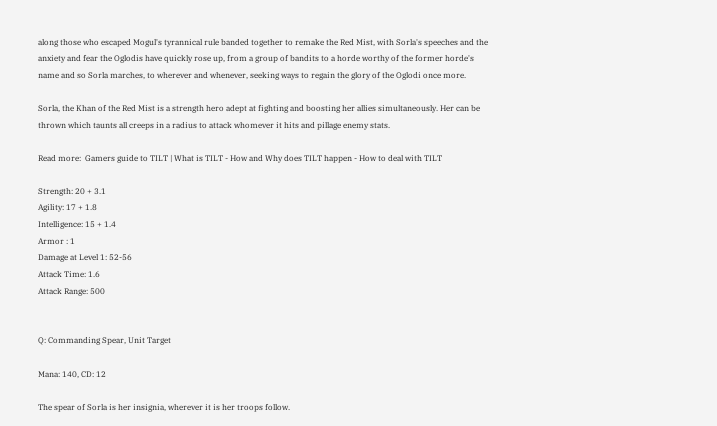along those who escaped Mogul's tyrannical rule banded together to remake the Red Mist, with Sorla's speeches and the anxiety and fear the Oglodis have quickly rose up, from a group of bandits to a horde worthy of the former horde's name and so Sorla marches, to wherever and whenever, seeking ways to regain the glory of the Oglodi once more.

Sorla, the Khan of the Red Mist is a strength hero adept at fighting and boosting her allies simultaneously. Her can be thrown which taunts all creeps in a radius to attack whomever it hits and pillage enemy stats.

Read more:  Gamers guide to TILT | What is TILT - How and Why does TILT happen - How to deal with TILT

Strength: 20 + 3.1
Agility: 17 + 1.8
Intelligence: 15 + 1.4
Armor : 1
Damage at Level 1: 52-56
Attack Time: 1.6
Attack Range: 500


Q: Commanding Spear, Unit Target

Mana: 140, CD: 12

The spear of Sorla is her insignia, wherever it is her troops follow.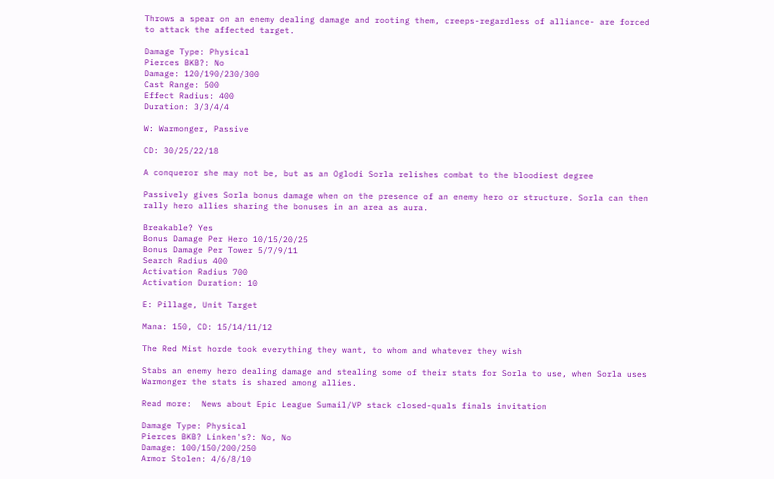Throws a spear on an enemy dealing damage and rooting them, creeps-regardless of alliance- are forced to attack the affected target.

Damage Type: Physical
Pierces BKB?: No
Damage: 120/190/230/300
Cast Range: 500
Effect Radius: 400
Duration: 3/3/4/4

W: Warmonger, Passive

CD: 30/25/22/18

A conqueror she may not be, but as an Oglodi Sorla relishes combat to the bloodiest degree

Passively gives Sorla bonus damage when on the presence of an enemy hero or structure. Sorla can then rally hero allies sharing the bonuses in an area as aura.

Breakable? Yes
Bonus Damage Per Hero 10/15/20/25
Bonus Damage Per Tower 5/7/9/11
Search Radius 400
Activation Radius 700
Activation Duration: 10

E: Pillage, Unit Target

Mana: 150, CD: 15/14/11/12

The Red Mist horde took everything they want, to whom and whatever they wish

Stabs an enemy hero dealing damage and stealing some of their stats for Sorla to use, when Sorla uses Warmonger the stats is shared among allies.

Read more:  News about Epic League Sumail/VP stack closed-quals finals invitation

Damage Type: Physical
Pierces BKB? Linken's?: No, No
Damage: 100/150/200/250
Armor Stolen: 4/6/8/10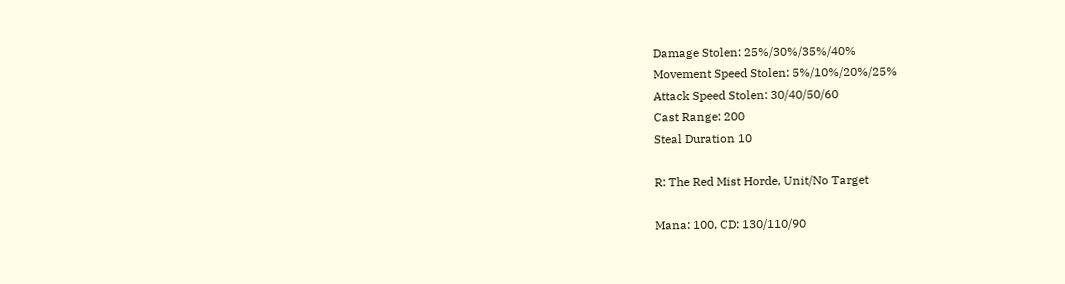Damage Stolen: 25%/30%/35%/40%
Movement Speed Stolen: 5%/10%/20%/25%
Attack Speed Stolen: 30/40/50/60
Cast Range: 200
Steal Duration 10

R: The Red Mist Horde, Unit/No Target

Mana: 100, CD: 130/110/90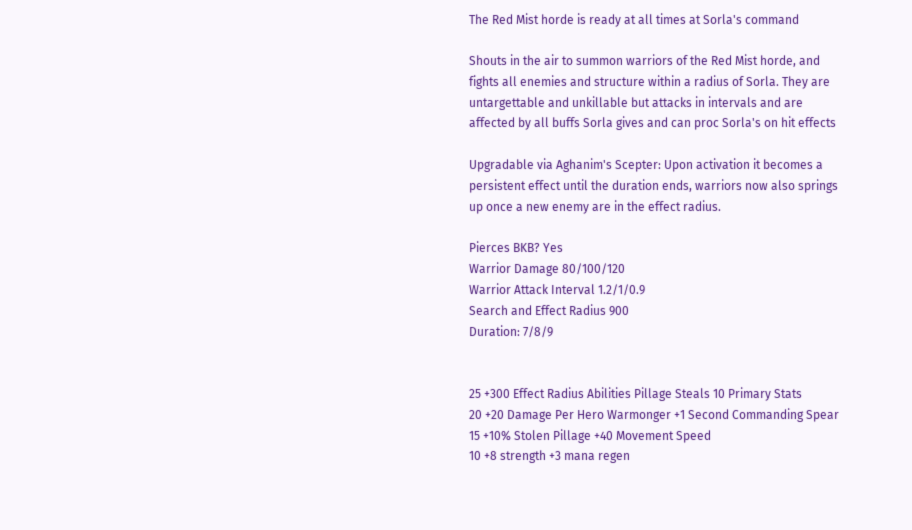The Red Mist horde is ready at all times at Sorla's command

Shouts in the air to summon warriors of the Red Mist horde, and fights all enemies and structure within a radius of Sorla. They are untargettable and unkillable but attacks in intervals and are affected by all buffs Sorla gives and can proc Sorla's on hit effects

Upgradable via Aghanim's Scepter: Upon activation it becomes a persistent effect until the duration ends, warriors now also springs up once a new enemy are in the effect radius.

Pierces BKB? Yes
Warrior Damage 80/100/120
Warrior Attack Interval 1.2/1/0.9
Search and Effect Radius 900
Duration: 7/8/9


25 +300 Effect Radius Abilities Pillage Steals 10 Primary Stats
20 +20 Damage Per Hero Warmonger +1 Second Commanding Spear
15 +10% Stolen Pillage +40 Movement Speed
10 +8 strength +3 mana regen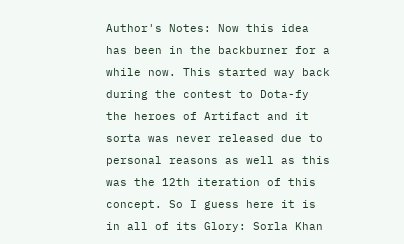Author's Notes: Now this idea has been in the backburner for a while now. This started way back during the contest to Dota-fy the heroes of Artifact and it sorta was never released due to personal reasons as well as this was the 12th iteration of this concept. So I guess here it is in all of its Glory: Sorla Khan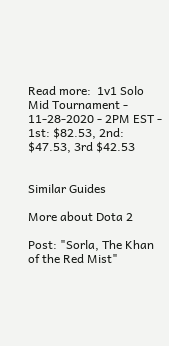Read more:  1v1 Solo Mid Tournament - 11-28-2020 - 2PM EST - 1st: $82.53, 2nd: $47.53, 3rd $42.53


Similar Guides

More about Dota 2

Post: "Sorla, The Khan of the Red Mist"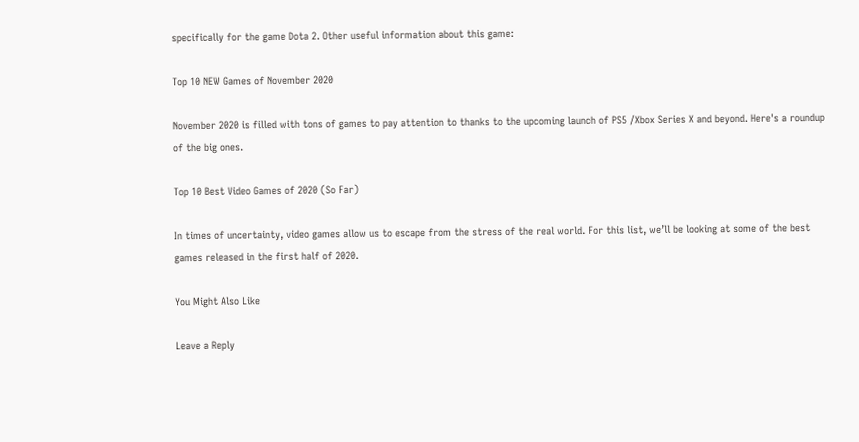specifically for the game Dota 2. Other useful information about this game:

Top 10 NEW Games of November 2020

November 2020 is filled with tons of games to pay attention to thanks to the upcoming launch of PS5 /Xbox Series X and beyond. Here's a roundup of the big ones.

Top 10 Best Video Games of 2020 (So Far)

In times of uncertainty, video games allow us to escape from the stress of the real world. For this list, we’ll be looking at some of the best games released in the first half of 2020.

You Might Also Like

Leave a Reply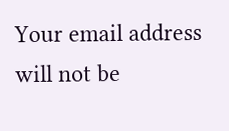Your email address will not be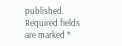published. Required fields are marked *